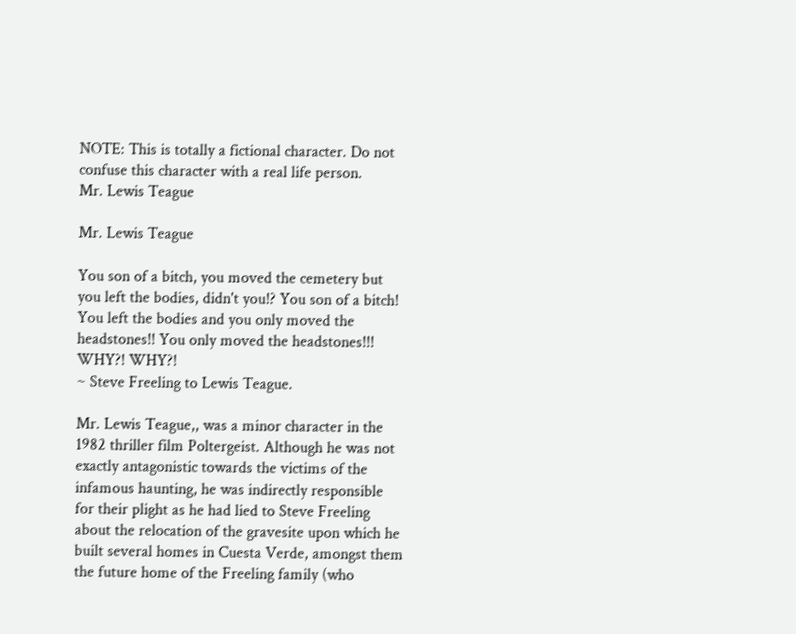NOTE: This is totally a fictional character. Do not confuse this character with a real life person.
Mr. Lewis Teague

Mr. Lewis Teague

You son of a bitch, you moved the cemetery but you left the bodies, didn't you!? You son of a bitch! You left the bodies and you only moved the headstones!! You only moved the headstones!!! WHY?! WHY?!
~ Steve Freeling to Lewis Teague.

Mr. Lewis Teague,, was a minor character in the 1982 thriller film Poltergeist. Although he was not exactly antagonistic towards the victims of the infamous haunting, he was indirectly responsible for their plight as he had lied to Steve Freeling about the relocation of the gravesite upon which he built several homes in Cuesta Verde, amongst them the future home of the Freeling family (who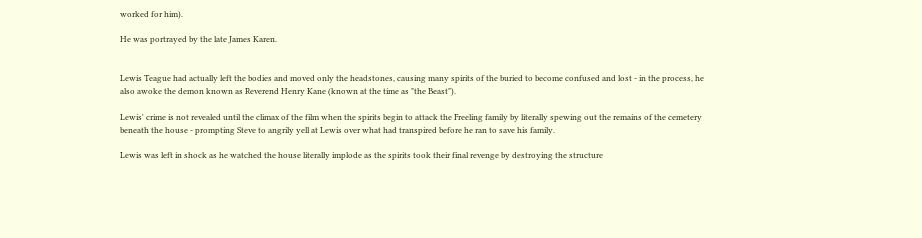worked for him).

He was portrayed by the late James Karen.


Lewis Teague had actually left the bodies and moved only the headstones, causing many spirits of the buried to become confused and lost - in the process, he also awoke the demon known as Reverend Henry Kane (known at the time as "the Beast").

Lewis' crime is not revealed until the climax of the film when the spirits begin to attack the Freeling family by literally spewing out the remains of the cemetery beneath the house - prompting Steve to angrily yell at Lewis over what had transpired before he ran to save his family.

Lewis was left in shock as he watched the house literally implode as the spirits took their final revenge by destroying the structure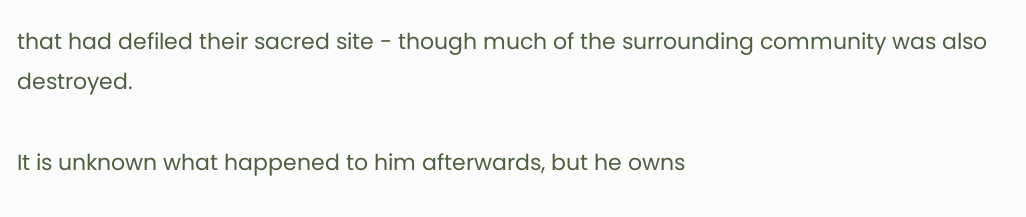that had defiled their sacred site - though much of the surrounding community was also destroyed.

It is unknown what happened to him afterwards, but he owns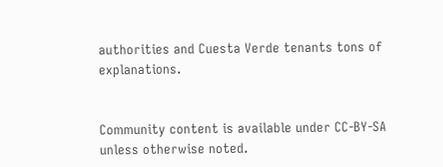authorities and Cuesta Verde tenants tons of explanations.


Community content is available under CC-BY-SA unless otherwise noted.